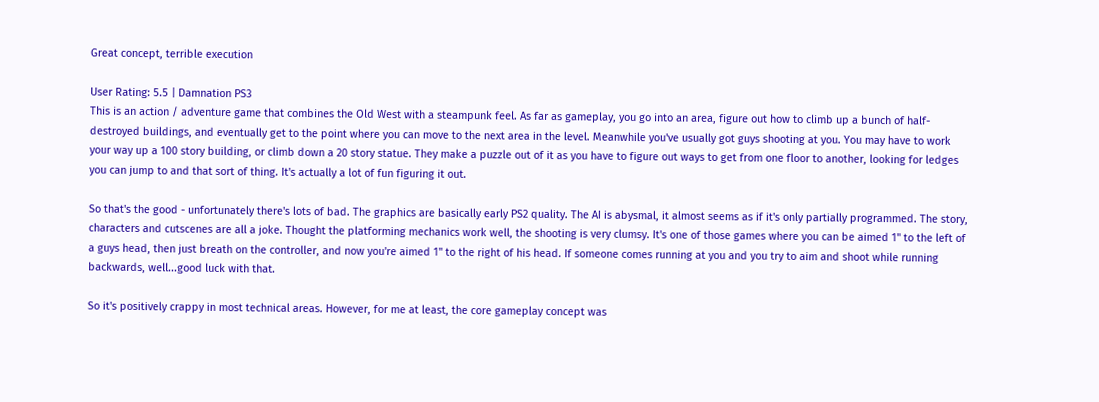Great concept, terrible execution

User Rating: 5.5 | Damnation PS3
This is an action / adventure game that combines the Old West with a steampunk feel. As far as gameplay, you go into an area, figure out how to climb up a bunch of half-destroyed buildings, and eventually get to the point where you can move to the next area in the level. Meanwhile you've usually got guys shooting at you. You may have to work your way up a 100 story building, or climb down a 20 story statue. They make a puzzle out of it as you have to figure out ways to get from one floor to another, looking for ledges you can jump to and that sort of thing. It's actually a lot of fun figuring it out.

So that's the good - unfortunately there's lots of bad. The graphics are basically early PS2 quality. The AI is abysmal, it almost seems as if it's only partially programmed. The story, characters and cutscenes are all a joke. Thought the platforming mechanics work well, the shooting is very clumsy. It's one of those games where you can be aimed 1" to the left of a guys head, then just breath on the controller, and now you're aimed 1" to the right of his head. If someone comes running at you and you try to aim and shoot while running backwards, well...good luck with that.

So it's positively crappy in most technical areas. However, for me at least, the core gameplay concept was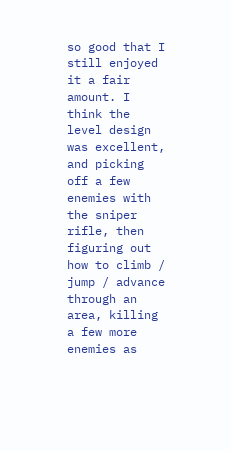so good that I still enjoyed it a fair amount. I think the level design was excellent, and picking off a few enemies with the sniper rifle, then figuring out how to climb / jump / advance through an area, killing a few more enemies as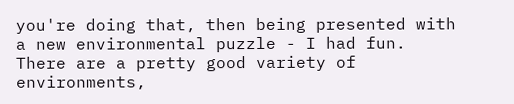you're doing that, then being presented with a new environmental puzzle - I had fun. There are a pretty good variety of environments,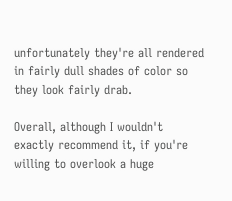unfortunately they're all rendered in fairly dull shades of color so they look fairly drab.

Overall, although I wouldn't exactly recommend it, if you're willing to overlook a huge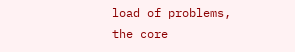load of problems, the core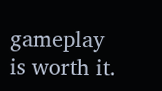gameplay is worth it.